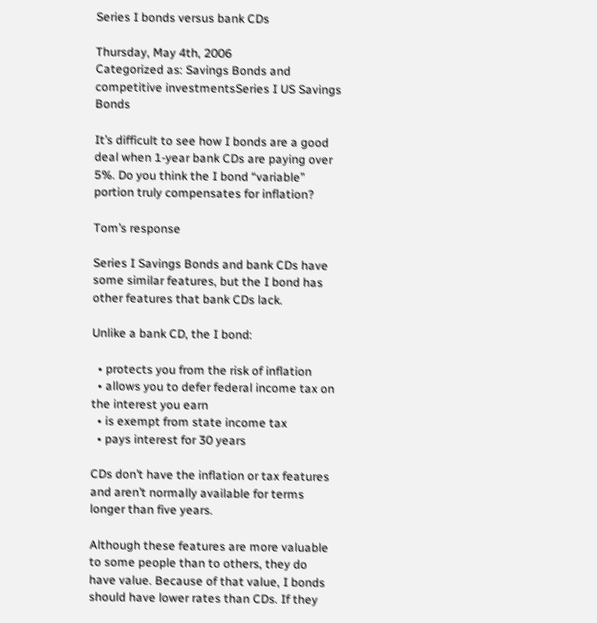Series I bonds versus bank CDs

Thursday, May 4th, 2006
Categorized as: Savings Bonds and competitive investmentsSeries I US Savings Bonds

It’s difficult to see how I bonds are a good deal when 1-year bank CDs are paying over 5%. Do you think the I bond “variable” portion truly compensates for inflation?

Tom’s response

Series I Savings Bonds and bank CDs have some similar features, but the I bond has other features that bank CDs lack.

Unlike a bank CD, the I bond:

  • protects you from the risk of inflation
  • allows you to defer federal income tax on the interest you earn
  • is exempt from state income tax
  • pays interest for 30 years

CDs don’t have the inflation or tax features and aren’t normally available for terms longer than five years.

Although these features are more valuable to some people than to others, they do have value. Because of that value, I bonds should have lower rates than CDs. If they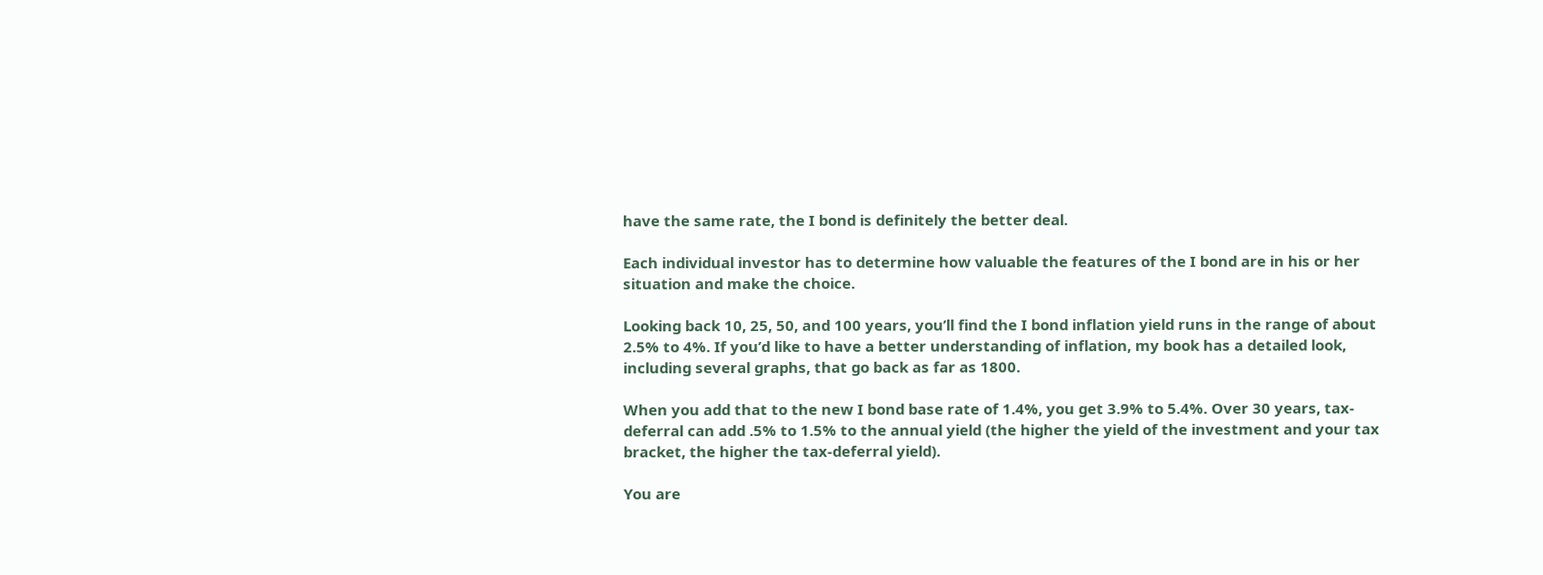have the same rate, the I bond is definitely the better deal.

Each individual investor has to determine how valuable the features of the I bond are in his or her situation and make the choice.

Looking back 10, 25, 50, and 100 years, you’ll find the I bond inflation yield runs in the range of about 2.5% to 4%. If you’d like to have a better understanding of inflation, my book has a detailed look, including several graphs, that go back as far as 1800.

When you add that to the new I bond base rate of 1.4%, you get 3.9% to 5.4%. Over 30 years, tax-deferral can add .5% to 1.5% to the annual yield (the higher the yield of the investment and your tax bracket, the higher the tax-deferral yield).

You are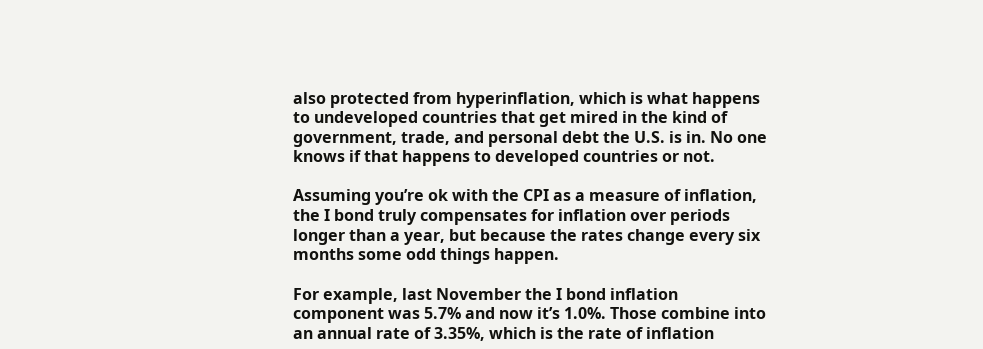also protected from hyperinflation, which is what happens to undeveloped countries that get mired in the kind of government, trade, and personal debt the U.S. is in. No one knows if that happens to developed countries or not.

Assuming you’re ok with the CPI as a measure of inflation, the I bond truly compensates for inflation over periods longer than a year, but because the rates change every six months some odd things happen.

For example, last November the I bond inflation component was 5.7% and now it’s 1.0%. Those combine into an annual rate of 3.35%, which is the rate of inflation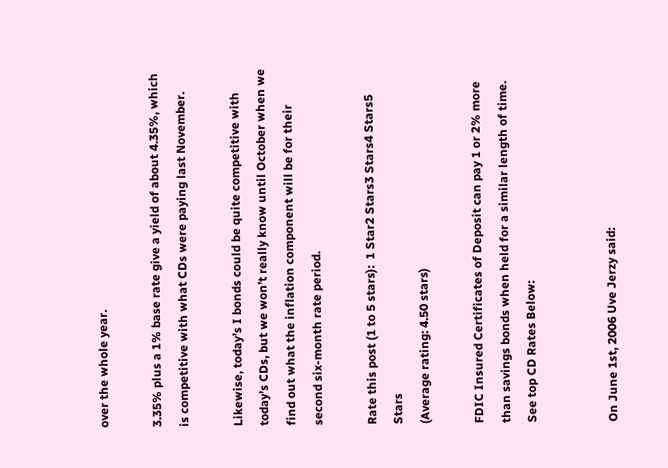over the whole year.

3.35% plus a 1% base rate give a yield of about 4.35%, which is competitive with what CDs were paying last November.

Likewise, today’s I bonds could be quite competitive with today’s CDs, but we won’t really know until October when we find out what the inflation component will be for their second six-month rate period.

Rate this post (1 to 5 stars):  1 Star2 Stars3 Stars4 Stars5 Stars
(Average rating: 4.50 stars)

FDIC Insured Certificates of Deposit can pay 1 or 2% more than savings bonds when held for a similar length of time. See top CD Rates Below:


On June 1st, 2006 Uve Jerzy said: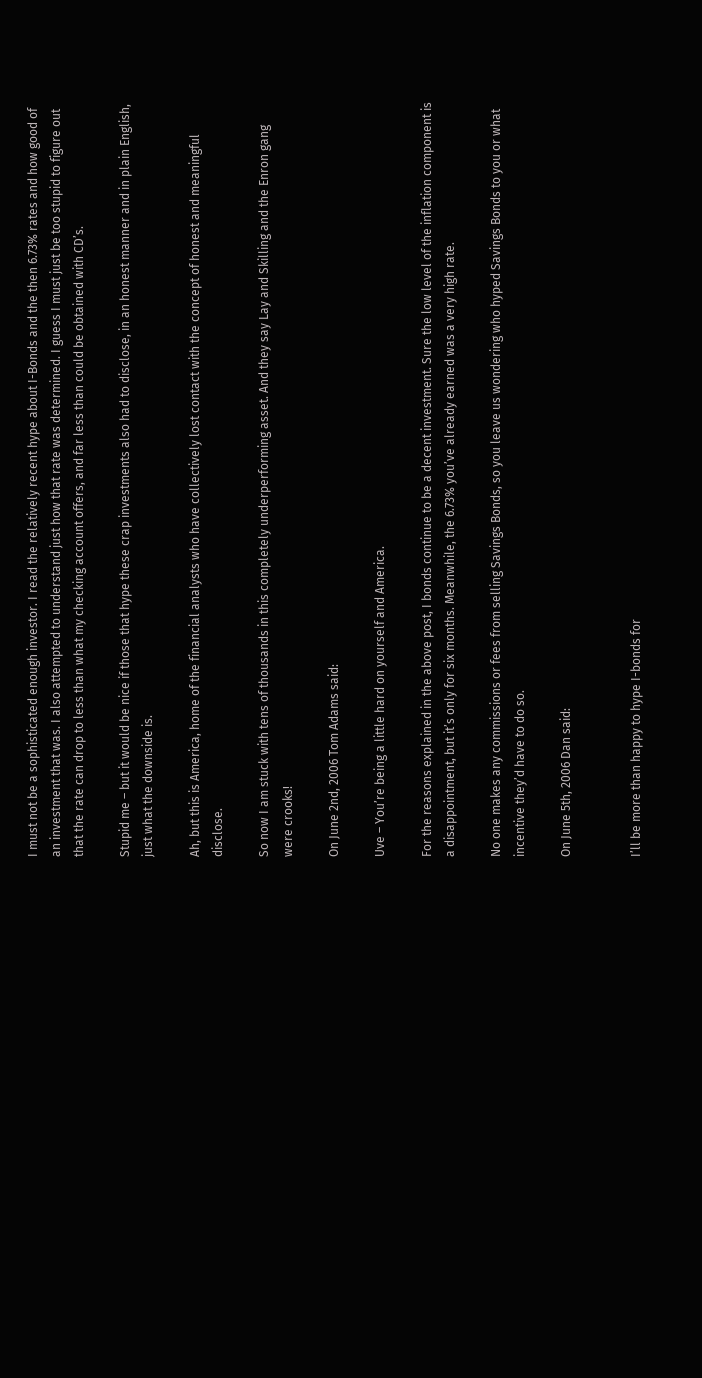I must not be a sophisticated enough investor. I read the relatively recent hype about I-Bonds and the then 6.73% rates and how good of an investment that was. I also attempted to understand just how that rate was determined. I guess I must just be too stupid to figure out that the rate can drop to less than what my checking account offers, and far less than could be obtained with CD’s.

Stupid me – but it would be nice if those that hype these crap investments also had to disclose, in an honest manner and in plain English, just what the downside is.

Ah, but this is America, home of the financial analysts who have collectively lost contact with the concept of honest and meaningful disclose.

So now I am stuck with tens of thousands in this completely underperforming asset. And they say Lay and Skilling and the Enron gang were crooks!

On June 2nd, 2006 Tom Adams said:

Uve – You’re being a little hard on yourself and America.

For the reasons explained in the above post, I bonds continue to be a decent investment. Sure the low level of the inflation component is a disappointment, but it’s only for six months. Meanwhile, the 6.73% you’ve already earned was a very high rate.

No one makes any commissions or fees from selling Savings Bonds, so you leave us wondering who hyped Savings Bonds to you or what incentive they’d have to do so.

On June 5th, 2006 Dan said:


I’ll be more than happy to hype I-bonds for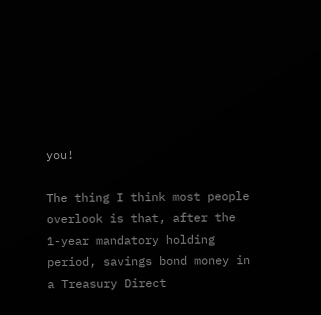you!

The thing I think most people overlook is that, after the 1-year mandatory holding period, savings bond money in a Treasury Direct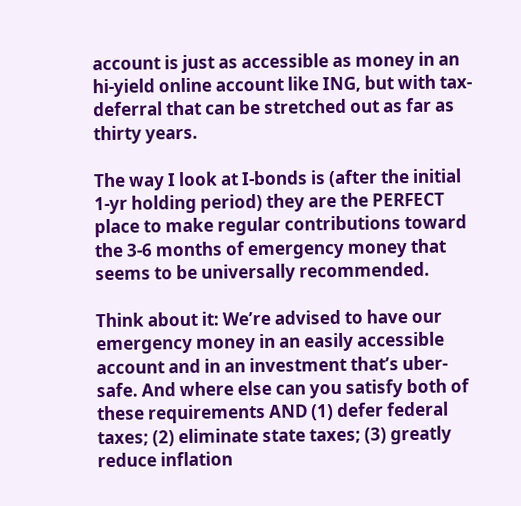account is just as accessible as money in an hi-yield online account like ING, but with tax-deferral that can be stretched out as far as thirty years.

The way I look at I-bonds is (after the initial 1-yr holding period) they are the PERFECT place to make regular contributions toward the 3-6 months of emergency money that seems to be universally recommended.

Think about it: We’re advised to have our emergency money in an easily accessible account and in an investment that’s uber-safe. And where else can you satisfy both of these requirements AND (1) defer federal taxes; (2) eliminate state taxes; (3) greatly reduce inflation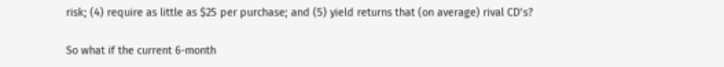risk; (4) require as little as $25 per purchase; and (5) yield returns that (on average) rival CD’s?

So what if the current 6-month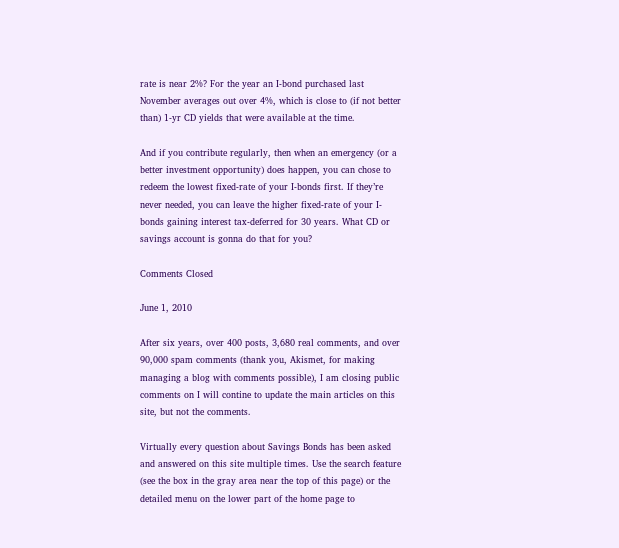rate is near 2%? For the year an I-bond purchased last November averages out over 4%, which is close to (if not better than) 1-yr CD yields that were available at the time.

And if you contribute regularly, then when an emergency (or a better investment opportunity) does happen, you can chose to redeem the lowest fixed-rate of your I-bonds first. If they’re never needed, you can leave the higher fixed-rate of your I-bonds gaining interest tax-deferred for 30 years. What CD or savings account is gonna do that for you?

Comments Closed

June 1, 2010

After six years, over 400 posts, 3,680 real comments, and over 90,000 spam comments (thank you, Akismet, for making managing a blog with comments possible), I am closing public comments on I will contine to update the main articles on this site, but not the comments.

Virtually every question about Savings Bonds has been asked and answered on this site multiple times. Use the search feature (see the box in the gray area near the top of this page) or the detailed menu on the lower part of the home page to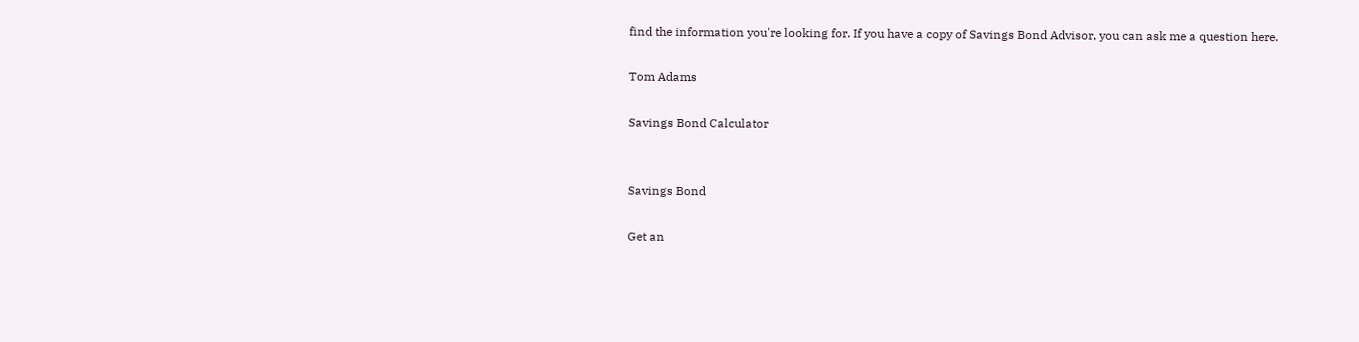find the information you're looking for. If you have a copy of Savings Bond Advisor, you can ask me a question here.

Tom Adams

Savings Bond Calculator


Savings Bond

Get an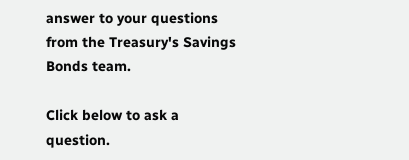answer to your questions from the Treasury's Savings Bonds team.

Click below to ask a question.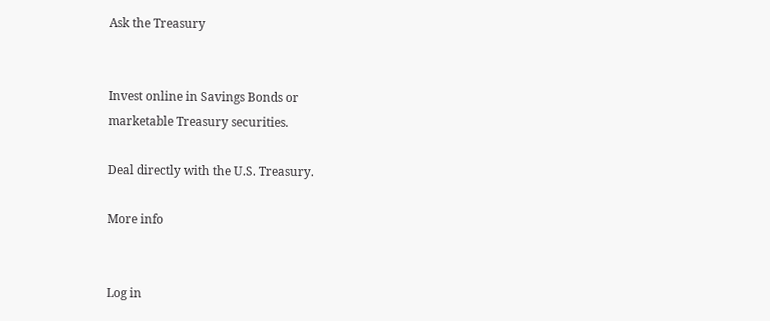Ask the Treasury


Invest online in Savings Bonds or
marketable Treasury securities.

Deal directly with the U.S. Treasury.

More info


Log in